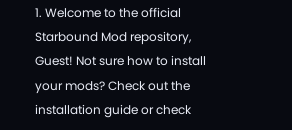1. Welcome to the official Starbound Mod repository, Guest! Not sure how to install your mods? Check out the installation guide or check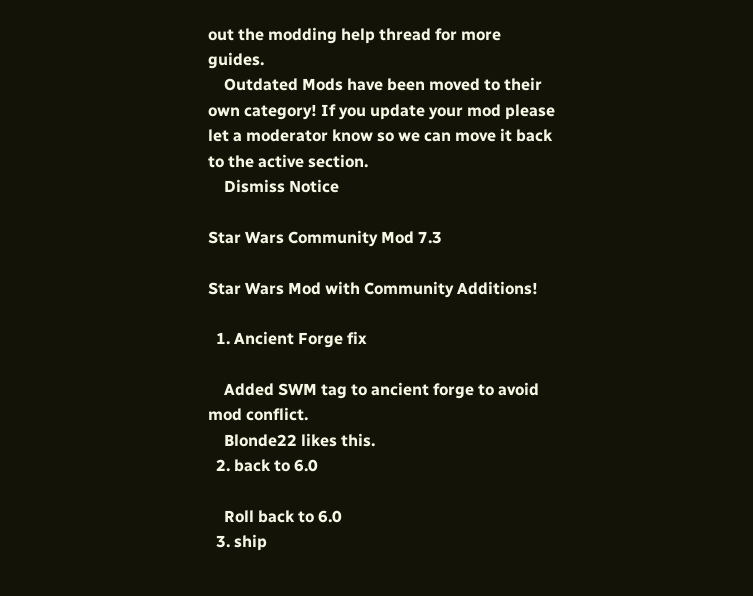out the modding help thread for more guides.
    Outdated Mods have been moved to their own category! If you update your mod please let a moderator know so we can move it back to the active section.
    Dismiss Notice

Star Wars Community Mod 7.3

Star Wars Mod with Community Additions!

  1. Ancient Forge fix

    Added SWM tag to ancient forge to avoid mod conflict.
    Blonde22 likes this.
  2. back to 6.0

    Roll back to 6.0
  3. ship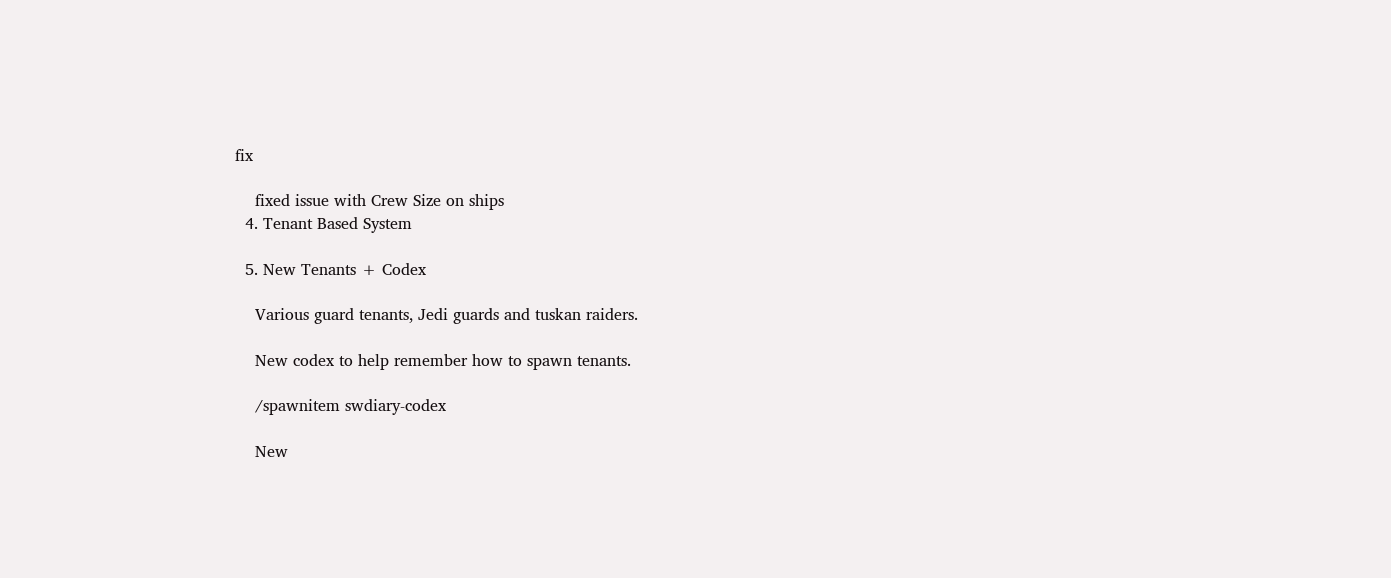fix

    fixed issue with Crew Size on ships
  4. Tenant Based System

  5. New Tenants + Codex

    Various guard tenants, Jedi guards and tuskan raiders.

    New codex to help remember how to spawn tenants.

    /spawnitem swdiary-codex

    New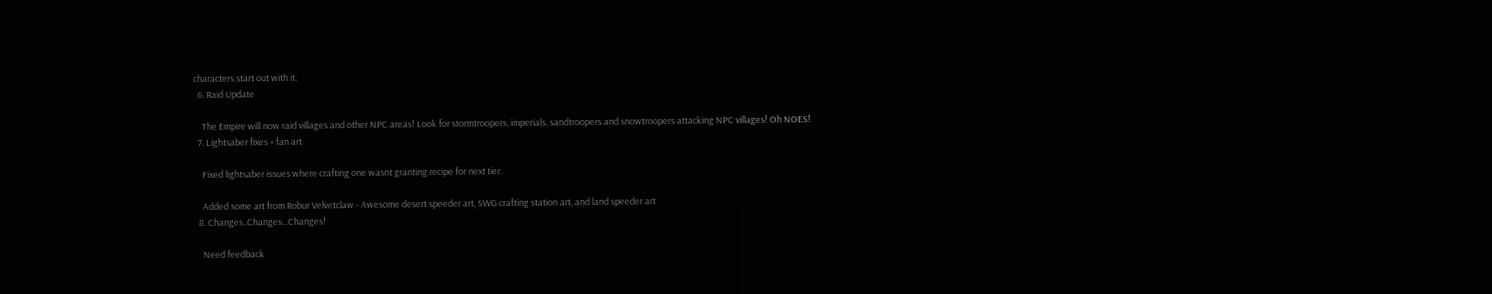characters start out with it.
  6. Raid Update

    The Empire will now raid villages and other NPC areas! Look for stormtroopers, imperials, sandtroopers and snowtroopers attacking NPC villages! Oh NOES!
  7. Lightsaber fixes + fan art

    Fixed lightsaber issues where crafting one wasnt granting recipe for next tier.

    Added some art from Robur Velvetclaw - Awesome desert speeder art, SWG crafting station art, and land speeder art
  8. Changes..Changes...Changes!

    Need feedback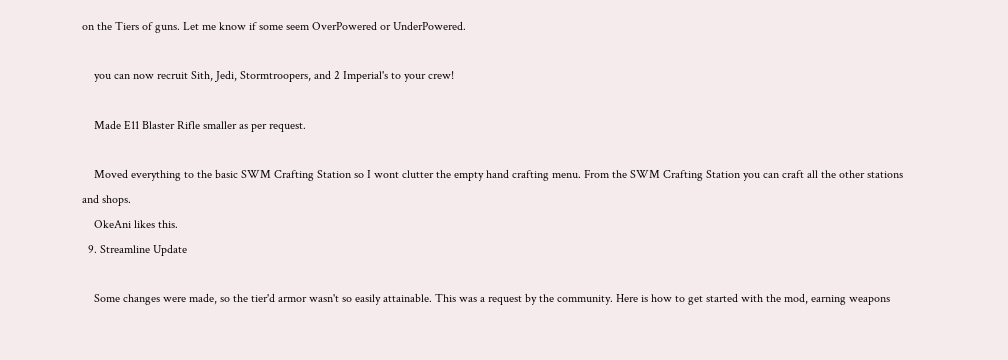on the Tiers of guns. Let me know if some seem OverPowered or UnderPowered.

    you can now recruit Sith, Jedi, Stormtroopers, and 2 Imperial's to your crew!

    Made E11 Blaster Rifle smaller as per request.

    Moved everything to the basic SWM Crafting Station so I wont clutter the empty hand crafting menu. From the SWM Crafting Station you can craft all the other stations and shops.
    OkeAni likes this.
  9. Streamline Update

    Some changes were made, so the tier'd armor wasn't so easily attainable. This was a request by the community. Here is how to get started with the mod, earning weapons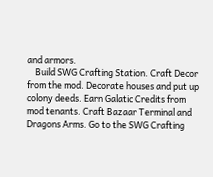and armors.
    Build SWG Crafting Station. Craft Decor from the mod. Decorate houses and put up colony deeds. Earn Galatic Credits from mod tenants. Craft Bazaar Terminal and Dragons Arms. Go to the SWG Crafting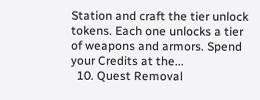Station and craft the tier unlock tokens. Each one unlocks a tier of weapons and armors. Spend your Credits at the...
  10. Quest Removal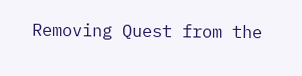Removing Quest from the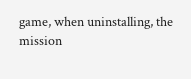game, when uninstalling, the mission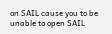on SAIL cause you to be unable to open SAIL